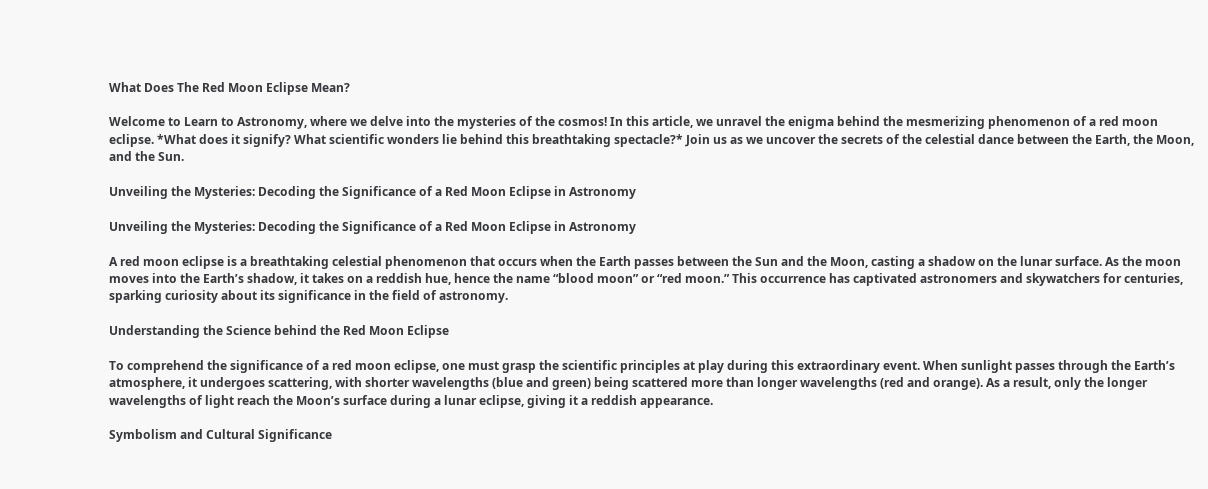What Does The Red Moon Eclipse Mean?

Welcome to Learn to Astronomy, where we delve into the mysteries of the cosmos! In this article, we unravel the enigma behind the mesmerizing phenomenon of a red moon eclipse. *What does it signify? What scientific wonders lie behind this breathtaking spectacle?* Join us as we uncover the secrets of the celestial dance between the Earth, the Moon, and the Sun.

Unveiling the Mysteries: Decoding the Significance of a Red Moon Eclipse in Astronomy

Unveiling the Mysteries: Decoding the Significance of a Red Moon Eclipse in Astronomy

A red moon eclipse is a breathtaking celestial phenomenon that occurs when the Earth passes between the Sun and the Moon, casting a shadow on the lunar surface. As the moon moves into the Earth’s shadow, it takes on a reddish hue, hence the name “blood moon” or “red moon.” This occurrence has captivated astronomers and skywatchers for centuries, sparking curiosity about its significance in the field of astronomy.

Understanding the Science behind the Red Moon Eclipse

To comprehend the significance of a red moon eclipse, one must grasp the scientific principles at play during this extraordinary event. When sunlight passes through the Earth’s atmosphere, it undergoes scattering, with shorter wavelengths (blue and green) being scattered more than longer wavelengths (red and orange). As a result, only the longer wavelengths of light reach the Moon’s surface during a lunar eclipse, giving it a reddish appearance.

Symbolism and Cultural Significance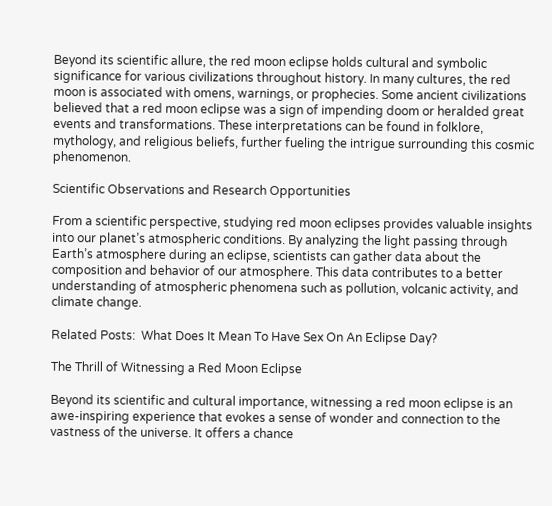Beyond its scientific allure, the red moon eclipse holds cultural and symbolic significance for various civilizations throughout history. In many cultures, the red moon is associated with omens, warnings, or prophecies. Some ancient civilizations believed that a red moon eclipse was a sign of impending doom or heralded great events and transformations. These interpretations can be found in folklore, mythology, and religious beliefs, further fueling the intrigue surrounding this cosmic phenomenon.

Scientific Observations and Research Opportunities

From a scientific perspective, studying red moon eclipses provides valuable insights into our planet’s atmospheric conditions. By analyzing the light passing through Earth’s atmosphere during an eclipse, scientists can gather data about the composition and behavior of our atmosphere. This data contributes to a better understanding of atmospheric phenomena such as pollution, volcanic activity, and climate change.

Related Posts:  What Does It Mean To Have Sex On An Eclipse Day?

The Thrill of Witnessing a Red Moon Eclipse

Beyond its scientific and cultural importance, witnessing a red moon eclipse is an awe-inspiring experience that evokes a sense of wonder and connection to the vastness of the universe. It offers a chance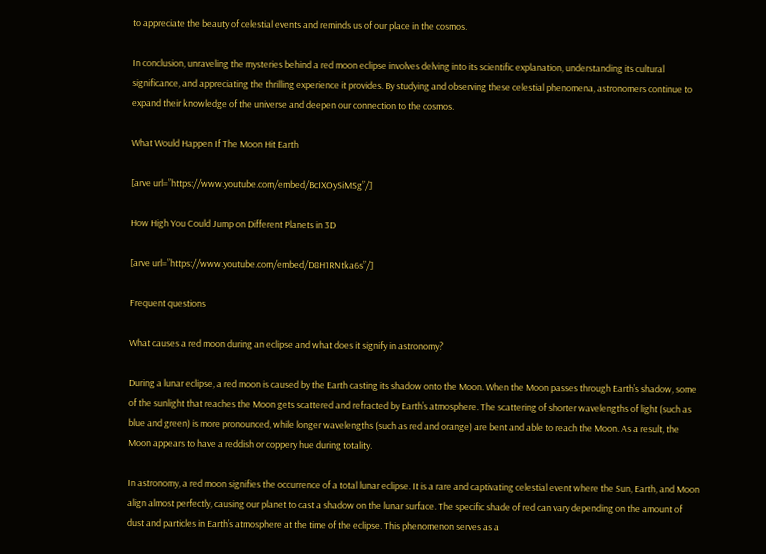to appreciate the beauty of celestial events and reminds us of our place in the cosmos.

In conclusion, unraveling the mysteries behind a red moon eclipse involves delving into its scientific explanation, understanding its cultural significance, and appreciating the thrilling experience it provides. By studying and observing these celestial phenomena, astronomers continue to expand their knowledge of the universe and deepen our connection to the cosmos.

What Would Happen If The Moon Hit Earth

[arve url=”https://www.youtube.com/embed/BcIXOySiMSg”/]

How High You Could Jump on Different Planets in 3D

[arve url=”https://www.youtube.com/embed/D8H1RNtka6s”/]

Frequent questions

What causes a red moon during an eclipse and what does it signify in astronomy?

During a lunar eclipse, a red moon is caused by the Earth casting its shadow onto the Moon. When the Moon passes through Earth’s shadow, some of the sunlight that reaches the Moon gets scattered and refracted by Earth’s atmosphere. The scattering of shorter wavelengths of light (such as blue and green) is more pronounced, while longer wavelengths (such as red and orange) are bent and able to reach the Moon. As a result, the Moon appears to have a reddish or coppery hue during totality.

In astronomy, a red moon signifies the occurrence of a total lunar eclipse. It is a rare and captivating celestial event where the Sun, Earth, and Moon align almost perfectly, causing our planet to cast a shadow on the lunar surface. The specific shade of red can vary depending on the amount of dust and particles in Earth’s atmosphere at the time of the eclipse. This phenomenon serves as a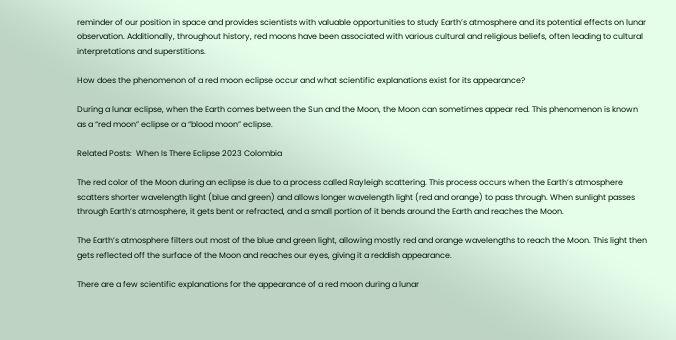reminder of our position in space and provides scientists with valuable opportunities to study Earth’s atmosphere and its potential effects on lunar observation. Additionally, throughout history, red moons have been associated with various cultural and religious beliefs, often leading to cultural interpretations and superstitions.

How does the phenomenon of a red moon eclipse occur and what scientific explanations exist for its appearance?

During a lunar eclipse, when the Earth comes between the Sun and the Moon, the Moon can sometimes appear red. This phenomenon is known as a “red moon” eclipse or a “blood moon” eclipse.

Related Posts:  When Is There Eclipse 2023 Colombia

The red color of the Moon during an eclipse is due to a process called Rayleigh scattering. This process occurs when the Earth’s atmosphere scatters shorter wavelength light (blue and green) and allows longer wavelength light (red and orange) to pass through. When sunlight passes through Earth’s atmosphere, it gets bent or refracted, and a small portion of it bends around the Earth and reaches the Moon.

The Earth’s atmosphere filters out most of the blue and green light, allowing mostly red and orange wavelengths to reach the Moon. This light then gets reflected off the surface of the Moon and reaches our eyes, giving it a reddish appearance.

There are a few scientific explanations for the appearance of a red moon during a lunar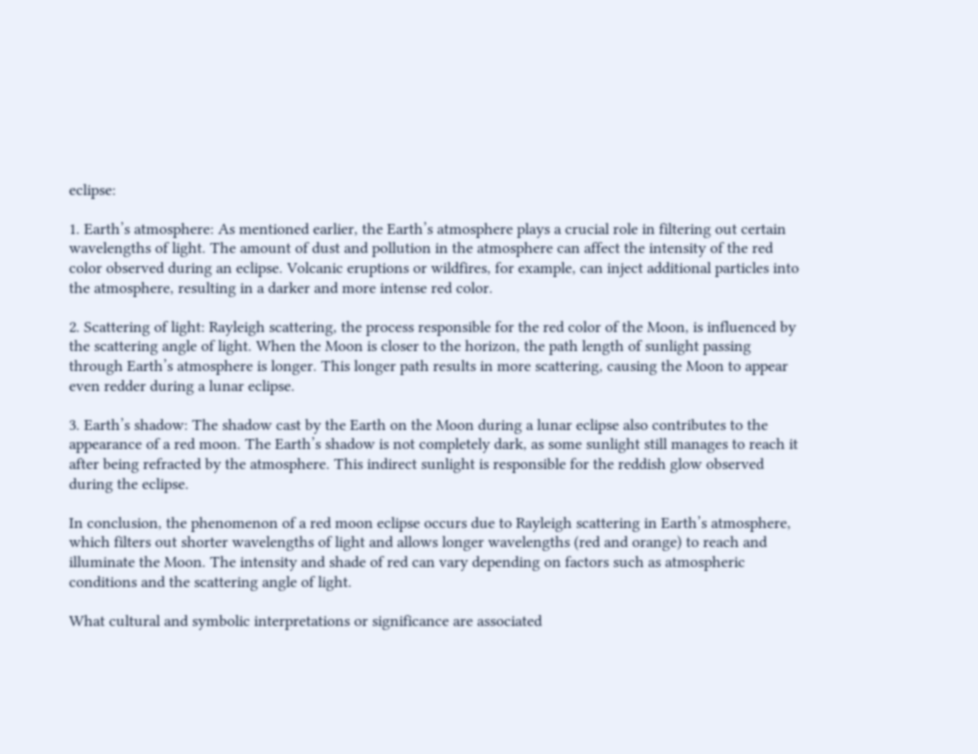eclipse:

1. Earth’s atmosphere: As mentioned earlier, the Earth’s atmosphere plays a crucial role in filtering out certain wavelengths of light. The amount of dust and pollution in the atmosphere can affect the intensity of the red color observed during an eclipse. Volcanic eruptions or wildfires, for example, can inject additional particles into the atmosphere, resulting in a darker and more intense red color.

2. Scattering of light: Rayleigh scattering, the process responsible for the red color of the Moon, is influenced by the scattering angle of light. When the Moon is closer to the horizon, the path length of sunlight passing through Earth’s atmosphere is longer. This longer path results in more scattering, causing the Moon to appear even redder during a lunar eclipse.

3. Earth’s shadow: The shadow cast by the Earth on the Moon during a lunar eclipse also contributes to the appearance of a red moon. The Earth’s shadow is not completely dark, as some sunlight still manages to reach it after being refracted by the atmosphere. This indirect sunlight is responsible for the reddish glow observed during the eclipse.

In conclusion, the phenomenon of a red moon eclipse occurs due to Rayleigh scattering in Earth’s atmosphere, which filters out shorter wavelengths of light and allows longer wavelengths (red and orange) to reach and illuminate the Moon. The intensity and shade of red can vary depending on factors such as atmospheric conditions and the scattering angle of light.

What cultural and symbolic interpretations or significance are associated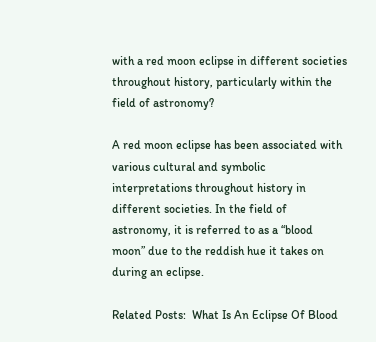with a red moon eclipse in different societies throughout history, particularly within the field of astronomy?

A red moon eclipse has been associated with various cultural and symbolic interpretations throughout history in different societies. In the field of astronomy, it is referred to as a “blood moon” due to the reddish hue it takes on during an eclipse.

Related Posts:  What Is An Eclipse Of Blood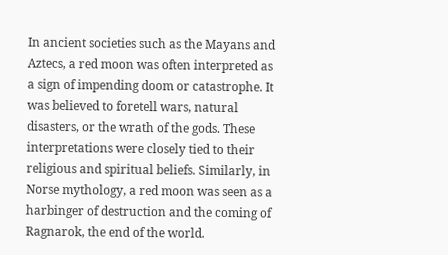In ancient societies such as the Mayans and Aztecs, a red moon was often interpreted as a sign of impending doom or catastrophe. It was believed to foretell wars, natural disasters, or the wrath of the gods. These interpretations were closely tied to their religious and spiritual beliefs. Similarly, in Norse mythology, a red moon was seen as a harbinger of destruction and the coming of Ragnarok, the end of the world.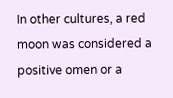In other cultures, a red moon was considered a positive omen or a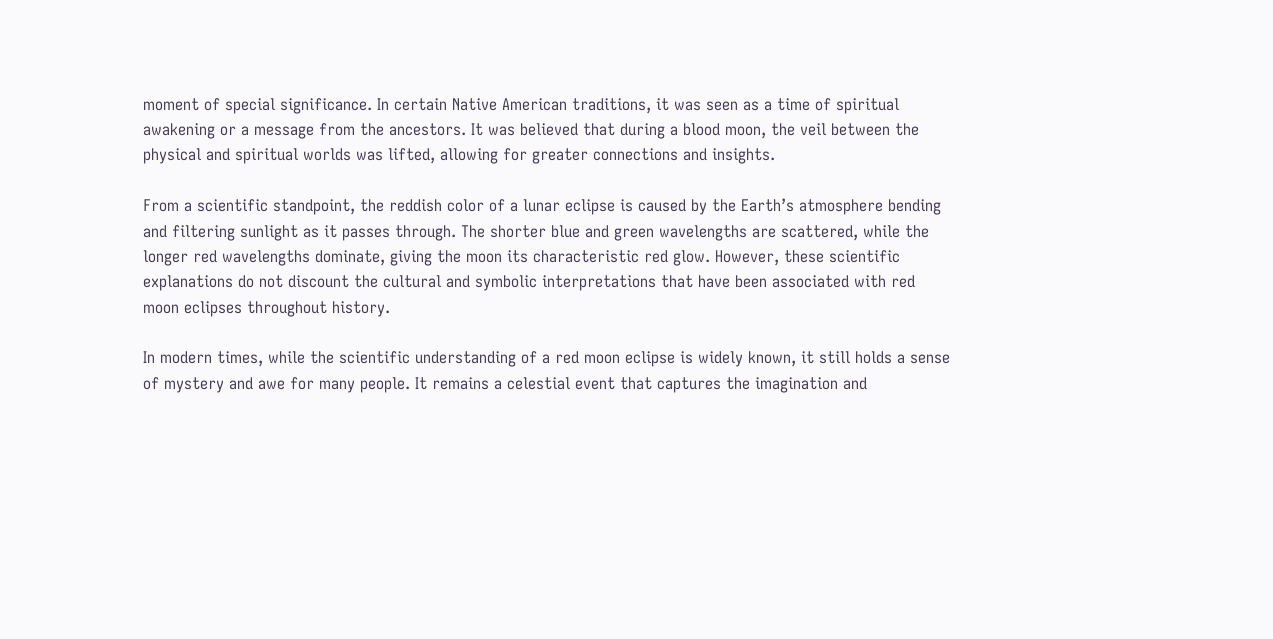moment of special significance. In certain Native American traditions, it was seen as a time of spiritual awakening or a message from the ancestors. It was believed that during a blood moon, the veil between the physical and spiritual worlds was lifted, allowing for greater connections and insights.

From a scientific standpoint, the reddish color of a lunar eclipse is caused by the Earth’s atmosphere bending and filtering sunlight as it passes through. The shorter blue and green wavelengths are scattered, while the longer red wavelengths dominate, giving the moon its characteristic red glow. However, these scientific explanations do not discount the cultural and symbolic interpretations that have been associated with red moon eclipses throughout history.

In modern times, while the scientific understanding of a red moon eclipse is widely known, it still holds a sense of mystery and awe for many people. It remains a celestial event that captures the imagination and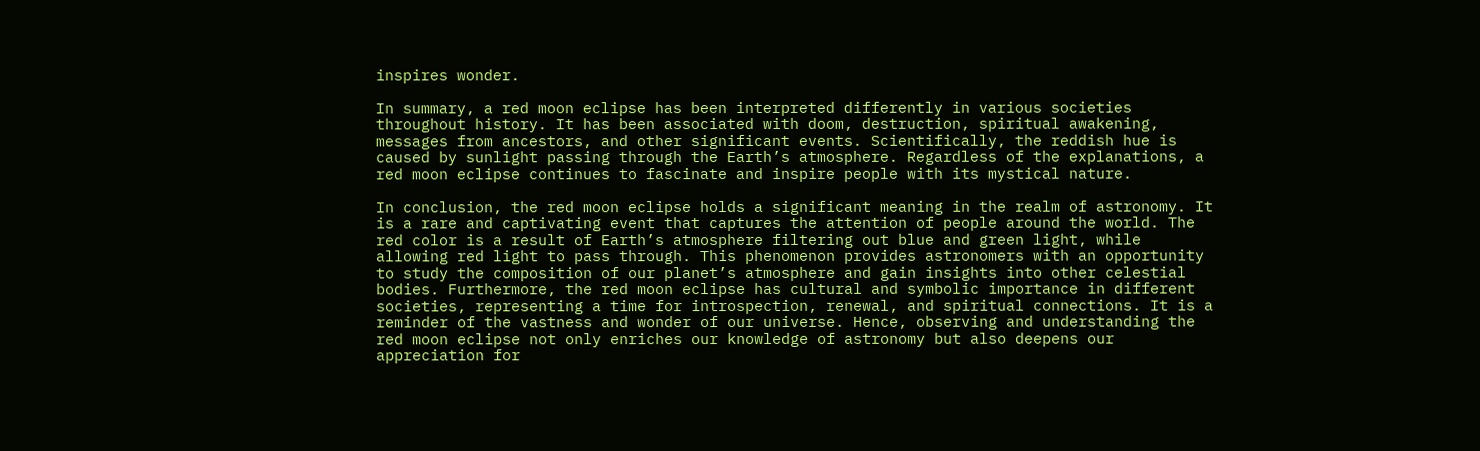inspires wonder.

In summary, a red moon eclipse has been interpreted differently in various societies throughout history. It has been associated with doom, destruction, spiritual awakening, messages from ancestors, and other significant events. Scientifically, the reddish hue is caused by sunlight passing through the Earth’s atmosphere. Regardless of the explanations, a red moon eclipse continues to fascinate and inspire people with its mystical nature.

In conclusion, the red moon eclipse holds a significant meaning in the realm of astronomy. It is a rare and captivating event that captures the attention of people around the world. The red color is a result of Earth’s atmosphere filtering out blue and green light, while allowing red light to pass through. This phenomenon provides astronomers with an opportunity to study the composition of our planet’s atmosphere and gain insights into other celestial bodies. Furthermore, the red moon eclipse has cultural and symbolic importance in different societies, representing a time for introspection, renewal, and spiritual connections. It is a reminder of the vastness and wonder of our universe. Hence, observing and understanding the red moon eclipse not only enriches our knowledge of astronomy but also deepens our appreciation for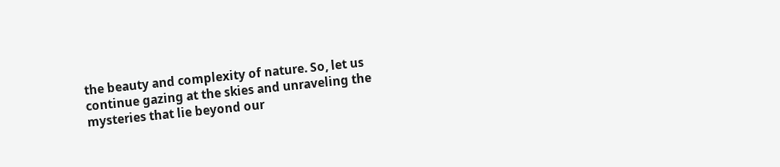the beauty and complexity of nature. So, let us continue gazing at the skies and unraveling the mysteries that lie beyond our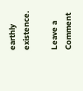earthly existence.

Leave a Comment